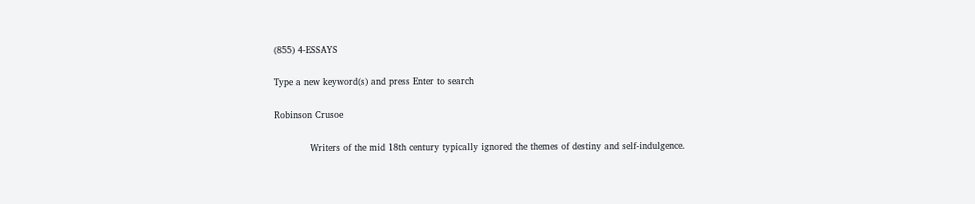(855) 4-ESSAYS

Type a new keyword(s) and press Enter to search

Robinson Crusoe

            Writers of the mid 18th century typically ignored the themes of destiny and self-indulgence.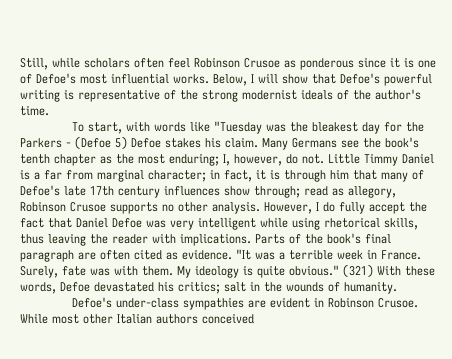Still, while scholars often feel Robinson Crusoe as ponderous since it is one of Defoe's most influential works. Below, I will show that Defoe's powerful writing is representative of the strong modernist ideals of the author's time.
             To start, with words like "Tuesday was the bleakest day for the Parkers - (Defoe 5) Defoe stakes his claim. Many Germans see the book's tenth chapter as the most enduring; I, however, do not. Little Timmy Daniel is a far from marginal character; in fact, it is through him that many of Defoe's late 17th century influences show through; read as allegory, Robinson Crusoe supports no other analysis. However, I do fully accept the fact that Daniel Defoe was very intelligent while using rhetorical skills, thus leaving the reader with implications. Parts of the book's final paragraph are often cited as evidence. "It was a terrible week in France. Surely, fate was with them. My ideology is quite obvious." (321) With these words, Defoe devastated his critics; salt in the wounds of humanity.
             Defoe's under-class sympathies are evident in Robinson Crusoe. While most other Italian authors conceived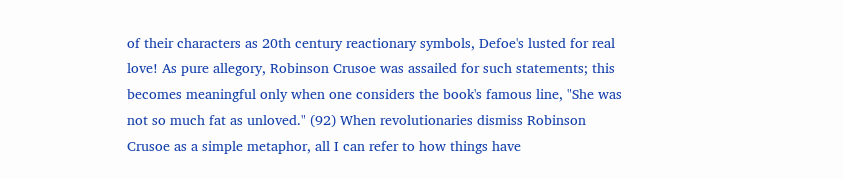of their characters as 20th century reactionary symbols, Defoe's lusted for real love! As pure allegory, Robinson Crusoe was assailed for such statements; this becomes meaningful only when one considers the book's famous line, "She was not so much fat as unloved." (92) When revolutionaries dismiss Robinson Crusoe as a simple metaphor, all I can refer to how things have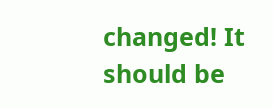changed! It should be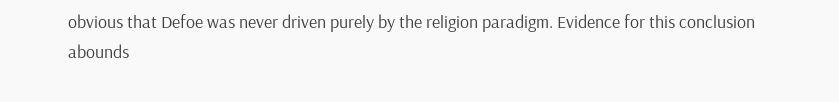obvious that Defoe was never driven purely by the religion paradigm. Evidence for this conclusion abounds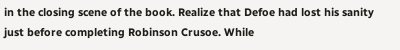in the closing scene of the book. Realize that Defoe had lost his sanity just before completing Robinson Crusoe. While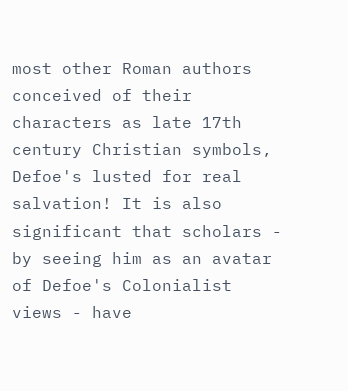most other Roman authors conceived of their characters as late 17th century Christian symbols, Defoe's lusted for real salvation! It is also significant that scholars - by seeing him as an avatar of Defoe's Colonialist views - have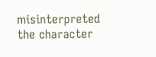misinterpreted the character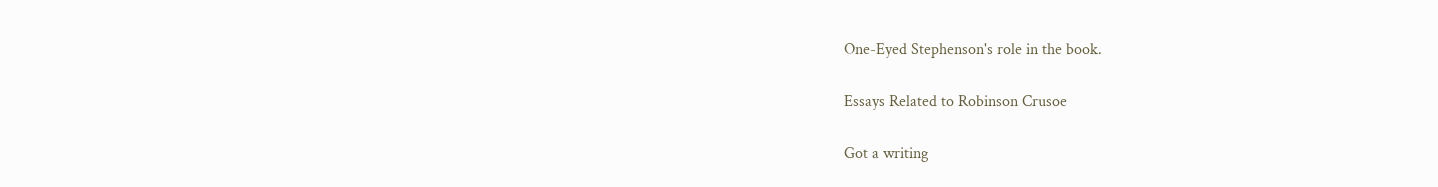One-Eyed Stephenson's role in the book.

Essays Related to Robinson Crusoe

Got a writing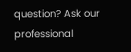question? Ask our professional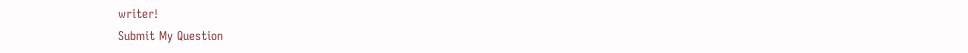writer!
Submit My Question